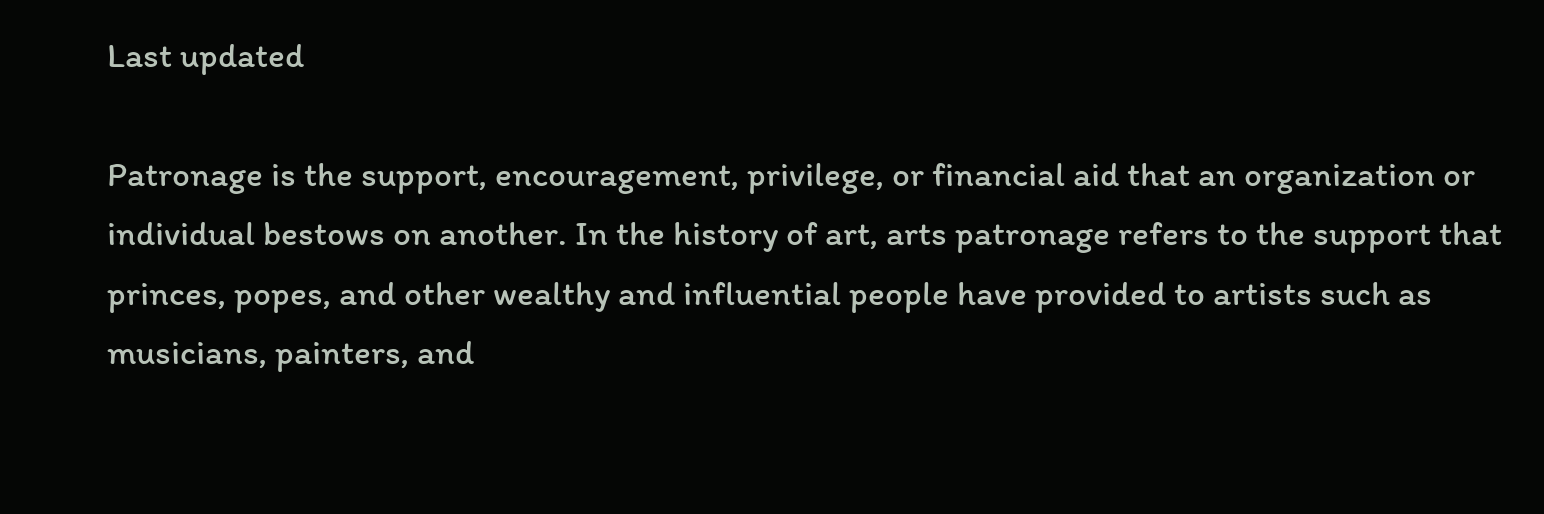Last updated

Patronage is the support, encouragement, privilege, or financial aid that an organization or individual bestows on another. In the history of art, arts patronage refers to the support that princes, popes, and other wealthy and influential people have provided to artists such as musicians, painters, and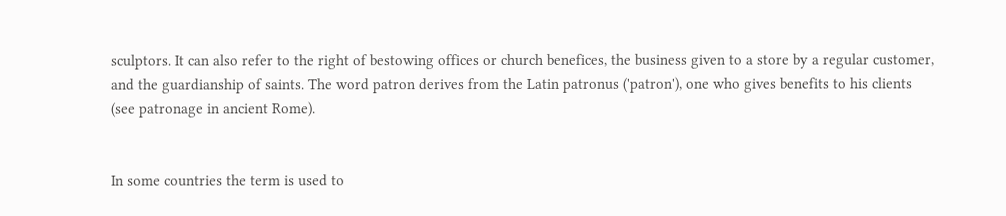sculptors. It can also refer to the right of bestowing offices or church benefices, the business given to a store by a regular customer, and the guardianship of saints. The word patron derives from the Latin patronus ('patron'), one who gives benefits to his clients (see patronage in ancient Rome).


In some countries the term is used to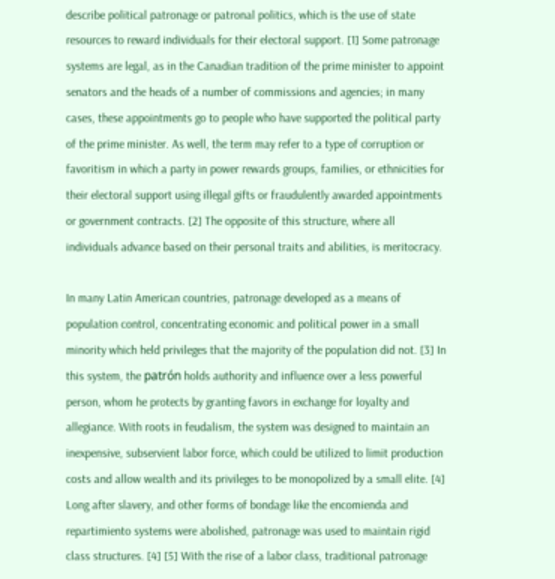describe political patronage or patronal politics, which is the use of state resources to reward individuals for their electoral support. [1] Some patronage systems are legal, as in the Canadian tradition of the prime minister to appoint senators and the heads of a number of commissions and agencies; in many cases, these appointments go to people who have supported the political party of the prime minister. As well, the term may refer to a type of corruption or favoritism in which a party in power rewards groups, families, or ethnicities for their electoral support using illegal gifts or fraudulently awarded appointments or government contracts. [2] The opposite of this structure, where all individuals advance based on their personal traits and abilities, is meritocracy.

In many Latin American countries, patronage developed as a means of population control, concentrating economic and political power in a small minority which held privileges that the majority of the population did not. [3] In this system, the patrón holds authority and influence over a less powerful person, whom he protects by granting favors in exchange for loyalty and allegiance. With roots in feudalism, the system was designed to maintain an inexpensive, subservient labor force, which could be utilized to limit production costs and allow wealth and its privileges to be monopolized by a small elite. [4] Long after slavery, and other forms of bondage like the encomienda and repartimiento systems were abolished, patronage was used to maintain rigid class structures. [4] [5] With the rise of a labor class, traditional patronage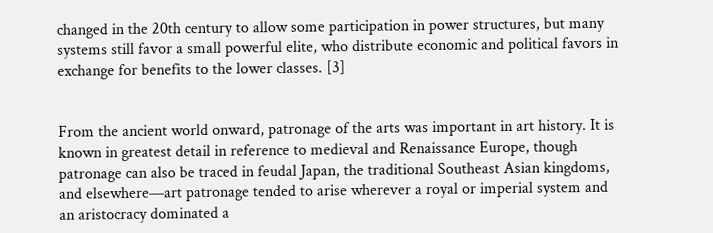changed in the 20th century to allow some participation in power structures, but many systems still favor a small powerful elite, who distribute economic and political favors in exchange for benefits to the lower classes. [3]


From the ancient world onward, patronage of the arts was important in art history. It is known in greatest detail in reference to medieval and Renaissance Europe, though patronage can also be traced in feudal Japan, the traditional Southeast Asian kingdoms, and elsewhere—art patronage tended to arise wherever a royal or imperial system and an aristocracy dominated a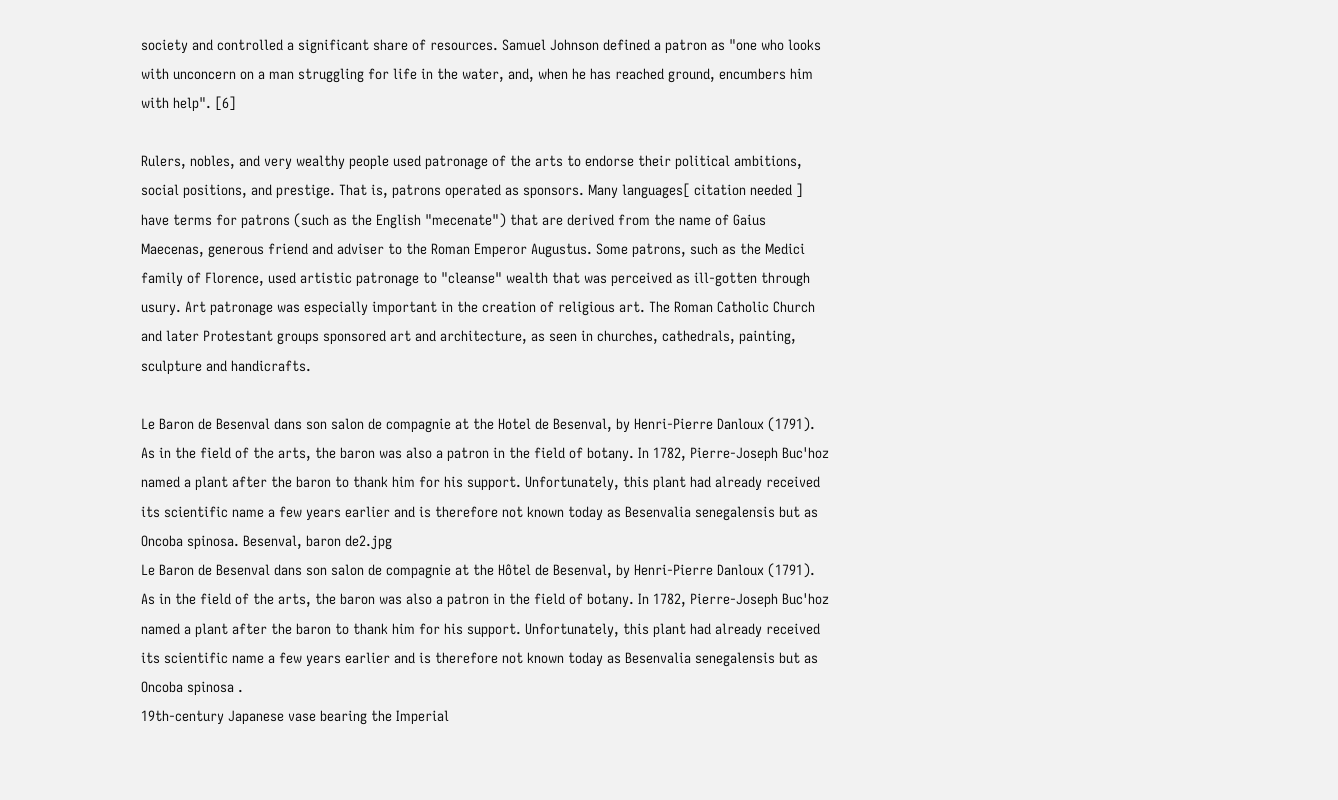society and controlled a significant share of resources. Samuel Johnson defined a patron as "one who looks with unconcern on a man struggling for life in the water, and, when he has reached ground, encumbers him with help". [6]

Rulers, nobles, and very wealthy people used patronage of the arts to endorse their political ambitions, social positions, and prestige. That is, patrons operated as sponsors. Many languages[ citation needed ] have terms for patrons (such as the English "mecenate") that are derived from the name of Gaius Maecenas, generous friend and adviser to the Roman Emperor Augustus. Some patrons, such as the Medici family of Florence, used artistic patronage to "cleanse" wealth that was perceived as ill-gotten through usury. Art patronage was especially important in the creation of religious art. The Roman Catholic Church and later Protestant groups sponsored art and architecture, as seen in churches, cathedrals, painting, sculpture and handicrafts.

Le Baron de Besenval dans son salon de compagnie at the Hotel de Besenval, by Henri-Pierre Danloux (1791). As in the field of the arts, the baron was also a patron in the field of botany. In 1782, Pierre-Joseph Buc'hoz named a plant after the baron to thank him for his support. Unfortunately, this plant had already received its scientific name a few years earlier and is therefore not known today as Besenvalia senegalensis but as Oncoba spinosa. Besenval, baron de2.jpg
Le Baron de Besenval dans son salon de compagnie at the Hôtel de Besenval, by Henri-Pierre Danloux (1791). As in the field of the arts, the baron was also a patron in the field of botany. In 1782, Pierre-Joseph Buc'hoz named a plant after the baron to thank him for his support. Unfortunately, this plant had already received its scientific name a few years earlier and is therefore not known today as Besenvalia senegalensis but as Oncoba spinosa .
19th-century Japanese vase bearing the Imperial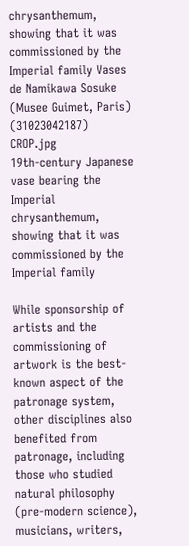chrysanthemum, showing that it was commissioned by the Imperial family Vases de Namikawa Sosuke (Musee Guimet, Paris) (31023042187) CROP.jpg
19th-century Japanese vase bearing the Imperial chrysanthemum, showing that it was commissioned by the Imperial family

While sponsorship of artists and the commissioning of artwork is the best-known aspect of the patronage system, other disciplines also benefited from patronage, including those who studied natural philosophy (pre-modern science), musicians, writers,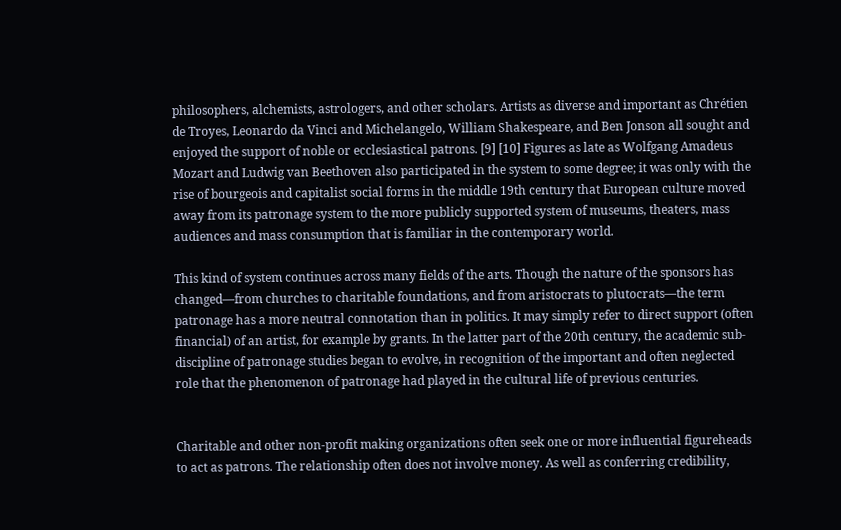philosophers, alchemists, astrologers, and other scholars. Artists as diverse and important as Chrétien de Troyes, Leonardo da Vinci and Michelangelo, William Shakespeare, and Ben Jonson all sought and enjoyed the support of noble or ecclesiastical patrons. [9] [10] Figures as late as Wolfgang Amadeus Mozart and Ludwig van Beethoven also participated in the system to some degree; it was only with the rise of bourgeois and capitalist social forms in the middle 19th century that European culture moved away from its patronage system to the more publicly supported system of museums, theaters, mass audiences and mass consumption that is familiar in the contemporary world.

This kind of system continues across many fields of the arts. Though the nature of the sponsors has changed—from churches to charitable foundations, and from aristocrats to plutocrats—the term patronage has a more neutral connotation than in politics. It may simply refer to direct support (often financial) of an artist, for example by grants. In the latter part of the 20th century, the academic sub-discipline of patronage studies began to evolve, in recognition of the important and often neglected role that the phenomenon of patronage had played in the cultural life of previous centuries.


Charitable and other non-profit making organizations often seek one or more influential figureheads to act as patrons. The relationship often does not involve money. As well as conferring credibility,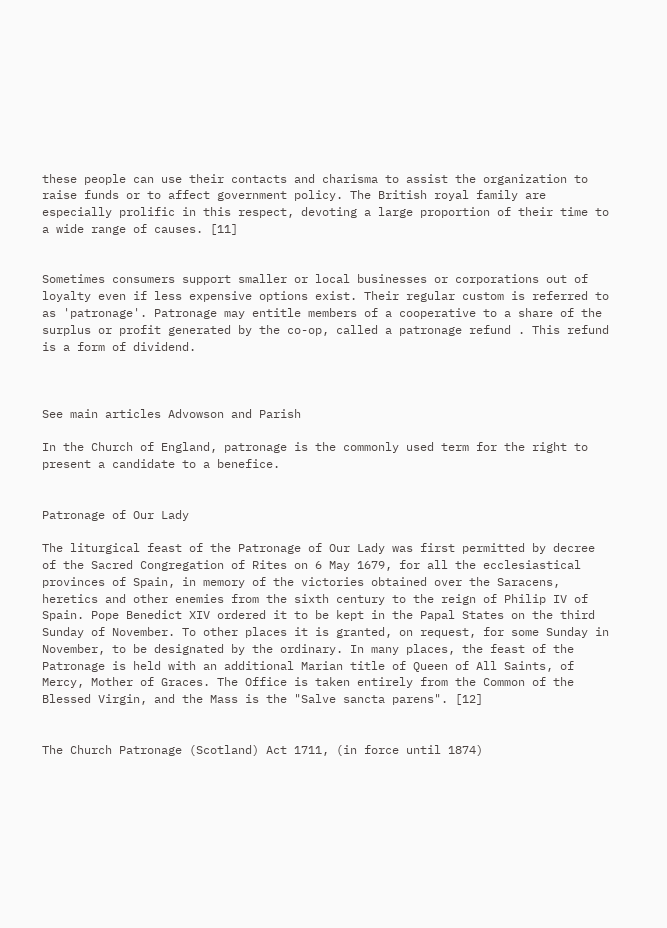these people can use their contacts and charisma to assist the organization to raise funds or to affect government policy. The British royal family are especially prolific in this respect, devoting a large proportion of their time to a wide range of causes. [11]


Sometimes consumers support smaller or local businesses or corporations out of loyalty even if less expensive options exist. Their regular custom is referred to as 'patronage'. Patronage may entitle members of a cooperative to a share of the surplus or profit generated by the co-op, called a patronage refund . This refund is a form of dividend.



See main articles Advowson and Parish

In the Church of England, patronage is the commonly used term for the right to present a candidate to a benefice.


Patronage of Our Lady

The liturgical feast of the Patronage of Our Lady was first permitted by decree of the Sacred Congregation of Rites on 6 May 1679, for all the ecclesiastical provinces of Spain, in memory of the victories obtained over the Saracens, heretics and other enemies from the sixth century to the reign of Philip IV of Spain. Pope Benedict XIV ordered it to be kept in the Papal States on the third Sunday of November. To other places it is granted, on request, for some Sunday in November, to be designated by the ordinary. In many places, the feast of the Patronage is held with an additional Marian title of Queen of All Saints, of Mercy, Mother of Graces. The Office is taken entirely from the Common of the Blessed Virgin, and the Mass is the "Salve sancta parens". [12]


The Church Patronage (Scotland) Act 1711, (in force until 1874)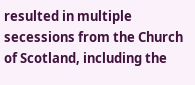resulted in multiple secessions from the Church of Scotland, including the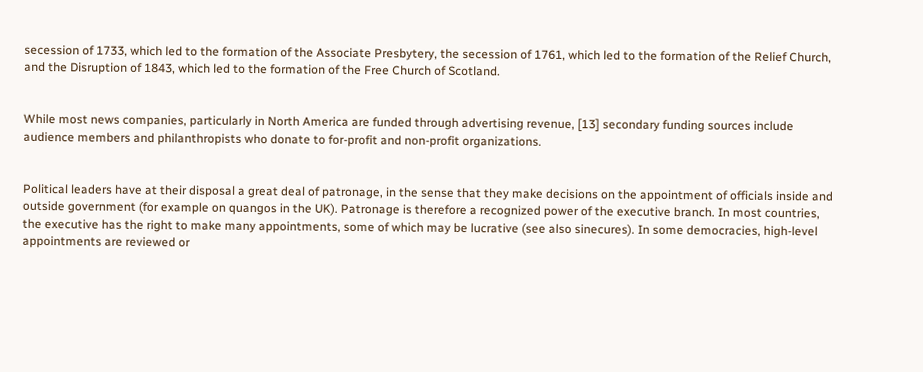secession of 1733, which led to the formation of the Associate Presbytery, the secession of 1761, which led to the formation of the Relief Church, and the Disruption of 1843, which led to the formation of the Free Church of Scotland.


While most news companies, particularly in North America are funded through advertising revenue, [13] secondary funding sources include audience members and philanthropists who donate to for-profit and non-profit organizations.


Political leaders have at their disposal a great deal of patronage, in the sense that they make decisions on the appointment of officials inside and outside government (for example on quangos in the UK). Patronage is therefore a recognized power of the executive branch. In most countries, the executive has the right to make many appointments, some of which may be lucrative (see also sinecures). In some democracies, high-level appointments are reviewed or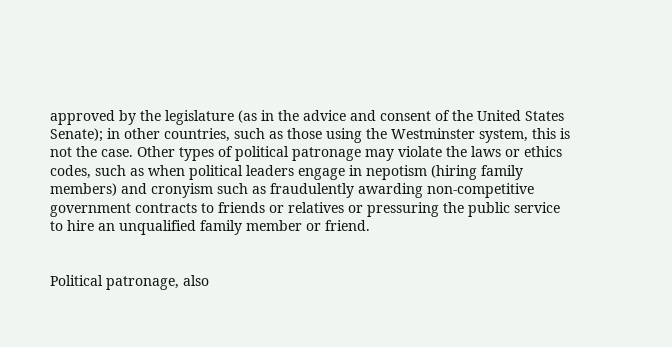approved by the legislature (as in the advice and consent of the United States Senate); in other countries, such as those using the Westminster system, this is not the case. Other types of political patronage may violate the laws or ethics codes, such as when political leaders engage in nepotism (hiring family members) and cronyism such as fraudulently awarding non-competitive government contracts to friends or relatives or pressuring the public service to hire an unqualified family member or friend.


Political patronage, also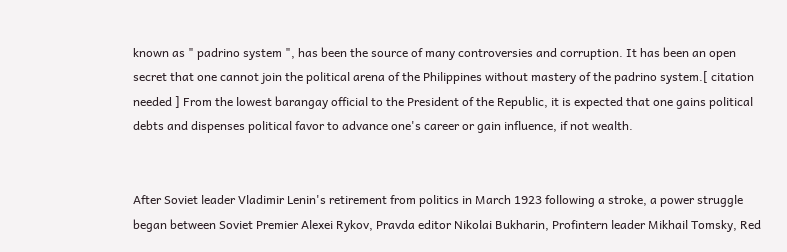known as " padrino system ", has been the source of many controversies and corruption. It has been an open secret that one cannot join the political arena of the Philippines without mastery of the padrino system.[ citation needed ] From the lowest barangay official to the President of the Republic, it is expected that one gains political debts and dispenses political favor to advance one's career or gain influence, if not wealth.


After Soviet leader Vladimir Lenin's retirement from politics in March 1923 following a stroke, a power struggle began between Soviet Premier Alexei Rykov, Pravda editor Nikolai Bukharin, Profintern leader Mikhail Tomsky, Red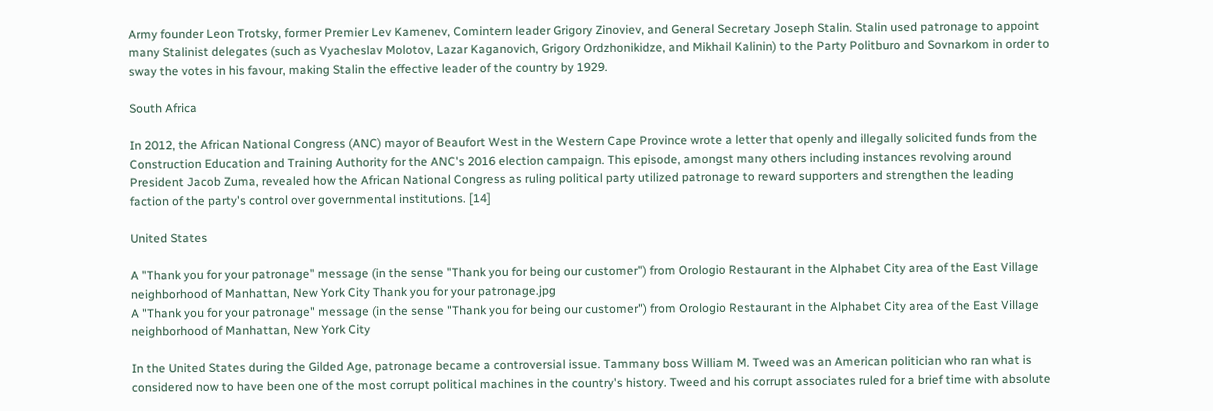Army founder Leon Trotsky, former Premier Lev Kamenev, Comintern leader Grigory Zinoviev, and General Secretary Joseph Stalin. Stalin used patronage to appoint many Stalinist delegates (such as Vyacheslav Molotov, Lazar Kaganovich, Grigory Ordzhonikidze, and Mikhail Kalinin) to the Party Politburo and Sovnarkom in order to sway the votes in his favour, making Stalin the effective leader of the country by 1929.

South Africa

In 2012, the African National Congress (ANC) mayor of Beaufort West in the Western Cape Province wrote a letter that openly and illegally solicited funds from the Construction Education and Training Authority for the ANC's 2016 election campaign. This episode, amongst many others including instances revolving around President Jacob Zuma, revealed how the African National Congress as ruling political party utilized patronage to reward supporters and strengthen the leading faction of the party's control over governmental institutions. [14]

United States

A "Thank you for your patronage" message (in the sense "Thank you for being our customer") from Orologio Restaurant in the Alphabet City area of the East Village neighborhood of Manhattan, New York City Thank you for your patronage.jpg
A "Thank you for your patronage" message (in the sense "Thank you for being our customer") from Orologio Restaurant in the Alphabet City area of the East Village neighborhood of Manhattan, New York City

In the United States during the Gilded Age, patronage became a controversial issue. Tammany boss William M. Tweed was an American politician who ran what is considered now to have been one of the most corrupt political machines in the country's history. Tweed and his corrupt associates ruled for a brief time with absolute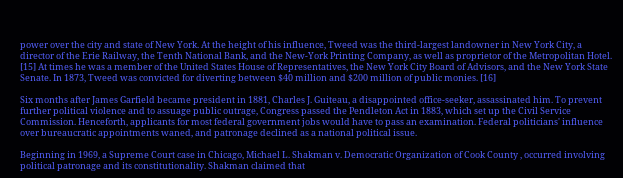power over the city and state of New York. At the height of his influence, Tweed was the third-largest landowner in New York City, a director of the Erie Railway, the Tenth National Bank, and the New-York Printing Company, as well as proprietor of the Metropolitan Hotel. [15] At times he was a member of the United States House of Representatives, the New York City Board of Advisors, and the New York State Senate. In 1873, Tweed was convicted for diverting between $40 million and $200 million of public monies. [16]

Six months after James Garfield became president in 1881, Charles J. Guiteau, a disappointed office-seeker, assassinated him. To prevent further political violence and to assuage public outrage, Congress passed the Pendleton Act in 1883, which set up the Civil Service Commission. Henceforth, applicants for most federal government jobs would have to pass an examination. Federal politicians' influence over bureaucratic appointments waned, and patronage declined as a national political issue.

Beginning in 1969, a Supreme Court case in Chicago, Michael L. Shakman v. Democratic Organization of Cook County , occurred involving political patronage and its constitutionality. Shakman claimed that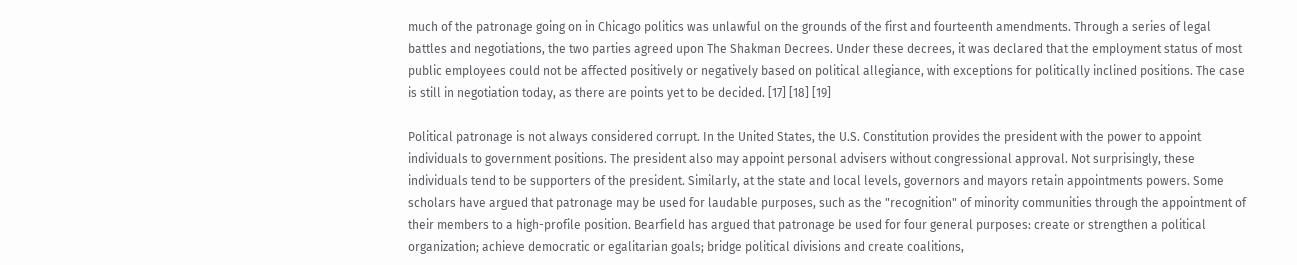much of the patronage going on in Chicago politics was unlawful on the grounds of the first and fourteenth amendments. Through a series of legal battles and negotiations, the two parties agreed upon The Shakman Decrees. Under these decrees, it was declared that the employment status of most public employees could not be affected positively or negatively based on political allegiance, with exceptions for politically inclined positions. The case is still in negotiation today, as there are points yet to be decided. [17] [18] [19]

Political patronage is not always considered corrupt. In the United States, the U.S. Constitution provides the president with the power to appoint individuals to government positions. The president also may appoint personal advisers without congressional approval. Not surprisingly, these individuals tend to be supporters of the president. Similarly, at the state and local levels, governors and mayors retain appointments powers. Some scholars have argued that patronage may be used for laudable purposes, such as the "recognition" of minority communities through the appointment of their members to a high-profile position. Bearfield has argued that patronage be used for four general purposes: create or strengthen a political organization; achieve democratic or egalitarian goals; bridge political divisions and create coalitions,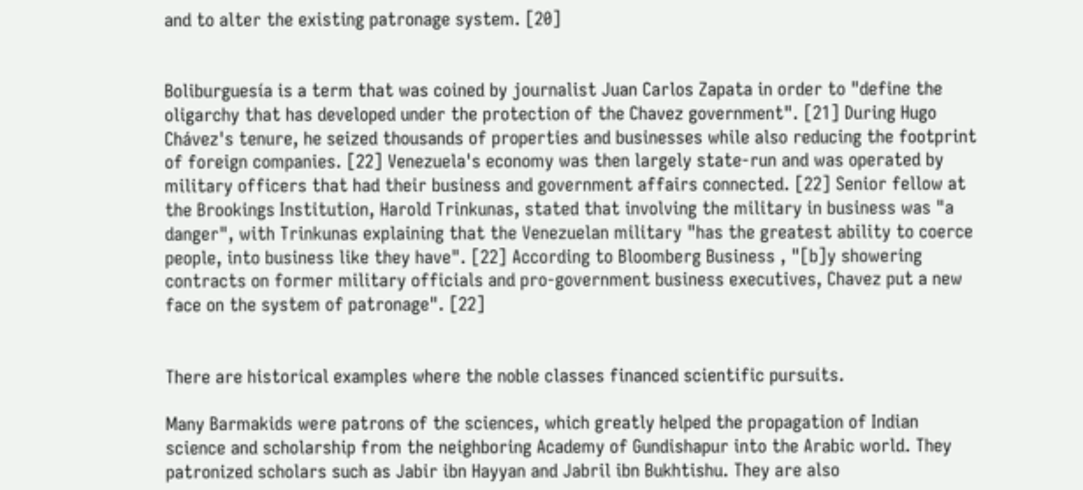and to alter the existing patronage system. [20]


Boliburguesía is a term that was coined by journalist Juan Carlos Zapata in order to "define the oligarchy that has developed under the protection of the Chavez government". [21] During Hugo Chávez's tenure, he seized thousands of properties and businesses while also reducing the footprint of foreign companies. [22] Venezuela's economy was then largely state-run and was operated by military officers that had their business and government affairs connected. [22] Senior fellow at the Brookings Institution, Harold Trinkunas, stated that involving the military in business was "a danger", with Trinkunas explaining that the Venezuelan military "has the greatest ability to coerce people, into business like they have". [22] According to Bloomberg Business , "[b]y showering contracts on former military officials and pro-government business executives, Chavez put a new face on the system of patronage". [22]


There are historical examples where the noble classes financed scientific pursuits.

Many Barmakids were patrons of the sciences, which greatly helped the propagation of Indian science and scholarship from the neighboring Academy of Gundishapur into the Arabic world. They patronized scholars such as Jabir ibn Hayyan and Jabril ibn Bukhtishu. They are also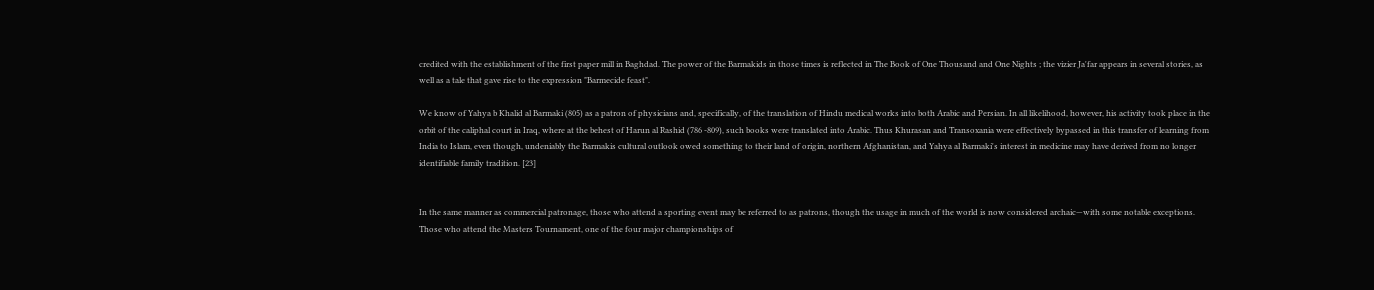credited with the establishment of the first paper mill in Baghdad. The power of the Barmakids in those times is reflected in The Book of One Thousand and One Nights ; the vizier Ja'far appears in several stories, as well as a tale that gave rise to the expression "Barmecide feast".

We know of Yahya b Khalid al Barmaki (805) as a patron of physicians and, specifically, of the translation of Hindu medical works into both Arabic and Persian. In all likelihood, however, his activity took place in the orbit of the caliphal court in Iraq, where at the behest of Harun al Rashid (786 -809), such books were translated into Arabic. Thus Khurasan and Transoxania were effectively bypassed in this transfer of learning from India to Islam, even though, undeniably the Barmakis cultural outlook owed something to their land of origin, northern Afghanistan, and Yahya al Barmaki's interest in medicine may have derived from no longer identifiable family tradition. [23]


In the same manner as commercial patronage, those who attend a sporting event may be referred to as patrons, though the usage in much of the world is now considered archaic—with some notable exceptions. Those who attend the Masters Tournament, one of the four major championships of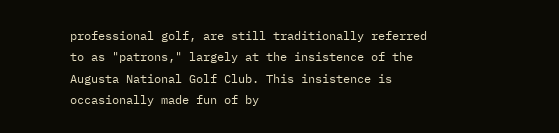professional golf, are still traditionally referred to as "patrons," largely at the insistence of the Augusta National Golf Club. This insistence is occasionally made fun of by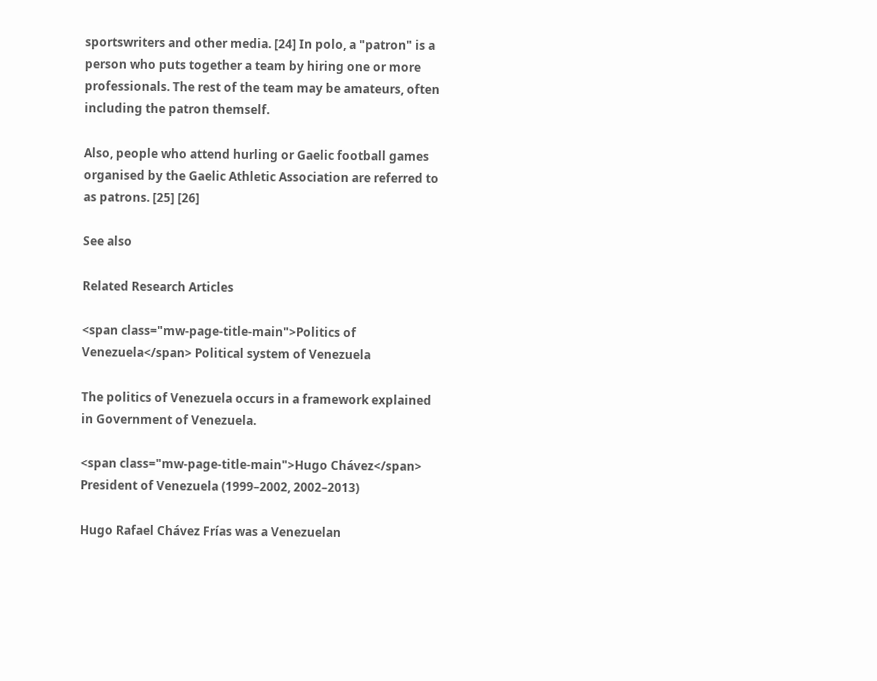sportswriters and other media. [24] In polo, a "patron" is a person who puts together a team by hiring one or more professionals. The rest of the team may be amateurs, often including the patron themself.

Also, people who attend hurling or Gaelic football games organised by the Gaelic Athletic Association are referred to as patrons. [25] [26]

See also

Related Research Articles

<span class="mw-page-title-main">Politics of Venezuela</span> Political system of Venezuela

The politics of Venezuela occurs in a framework explained in Government of Venezuela.

<span class="mw-page-title-main">Hugo Chávez</span> President of Venezuela (1999–2002, 2002–2013)

Hugo Rafael Chávez Frías was a Venezuelan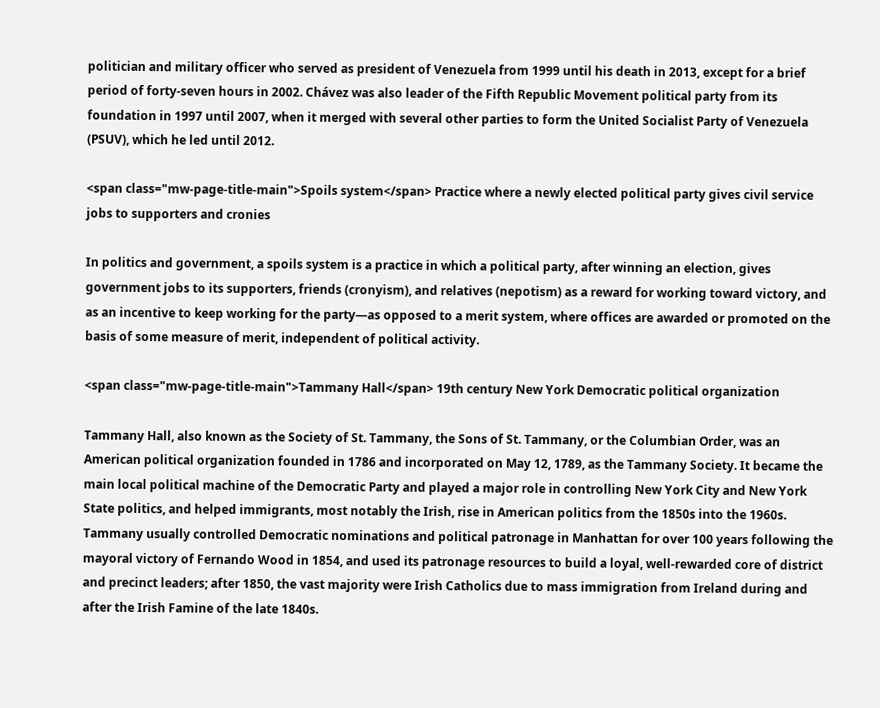politician and military officer who served as president of Venezuela from 1999 until his death in 2013, except for a brief period of forty-seven hours in 2002. Chávez was also leader of the Fifth Republic Movement political party from its foundation in 1997 until 2007, when it merged with several other parties to form the United Socialist Party of Venezuela (PSUV), which he led until 2012.

<span class="mw-page-title-main">Spoils system</span> Practice where a newly elected political party gives civil service jobs to supporters and cronies

In politics and government, a spoils system is a practice in which a political party, after winning an election, gives government jobs to its supporters, friends (cronyism), and relatives (nepotism) as a reward for working toward victory, and as an incentive to keep working for the party—as opposed to a merit system, where offices are awarded or promoted on the basis of some measure of merit, independent of political activity.

<span class="mw-page-title-main">Tammany Hall</span> 19th century New York Democratic political organization

Tammany Hall, also known as the Society of St. Tammany, the Sons of St. Tammany, or the Columbian Order, was an American political organization founded in 1786 and incorporated on May 12, 1789, as the Tammany Society. It became the main local political machine of the Democratic Party and played a major role in controlling New York City and New York State politics, and helped immigrants, most notably the Irish, rise in American politics from the 1850s into the 1960s. Tammany usually controlled Democratic nominations and political patronage in Manhattan for over 100 years following the mayoral victory of Fernando Wood in 1854, and used its patronage resources to build a loyal, well-rewarded core of district and precinct leaders; after 1850, the vast majority were Irish Catholics due to mass immigration from Ireland during and after the Irish Famine of the late 1840s.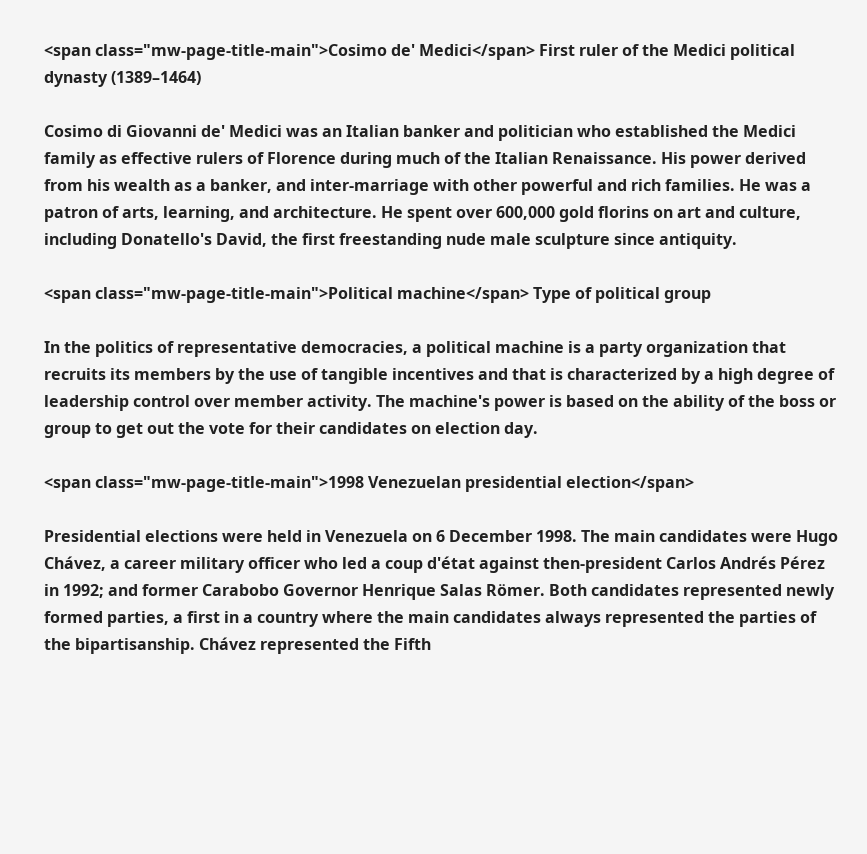<span class="mw-page-title-main">Cosimo de' Medici</span> First ruler of the Medici political dynasty (1389–1464)

Cosimo di Giovanni de' Medici was an Italian banker and politician who established the Medici family as effective rulers of Florence during much of the Italian Renaissance. His power derived from his wealth as a banker, and inter-marriage with other powerful and rich families. He was a patron of arts, learning, and architecture. He spent over 600,000 gold florins on art and culture, including Donatello's David, the first freestanding nude male sculpture since antiquity.

<span class="mw-page-title-main">Political machine</span> Type of political group

In the politics of representative democracies, a political machine is a party organization that recruits its members by the use of tangible incentives and that is characterized by a high degree of leadership control over member activity. The machine's power is based on the ability of the boss or group to get out the vote for their candidates on election day.

<span class="mw-page-title-main">1998 Venezuelan presidential election</span>

Presidential elections were held in Venezuela on 6 December 1998. The main candidates were Hugo Chávez, a career military officer who led a coup d'état against then-president Carlos Andrés Pérez in 1992; and former Carabobo Governor Henrique Salas Römer. Both candidates represented newly formed parties, a first in a country where the main candidates always represented the parties of the bipartisanship. Chávez represented the Fifth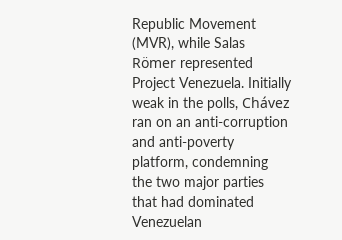Republic Movement (MVR), while Salas Römer represented Project Venezuela. Initially weak in the polls, Chávez ran on an anti-corruption and anti-poverty platform, condemning the two major parties that had dominated Venezuelan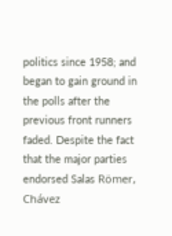politics since 1958; and began to gain ground in the polls after the previous front runners faded. Despite the fact that the major parties endorsed Salas Römer, Chávez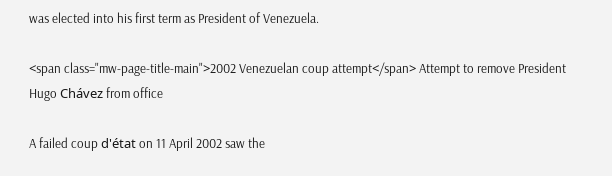was elected into his first term as President of Venezuela.

<span class="mw-page-title-main">2002 Venezuelan coup attempt</span> Attempt to remove President Hugo Chávez from office

A failed coup d'état on 11 April 2002 saw the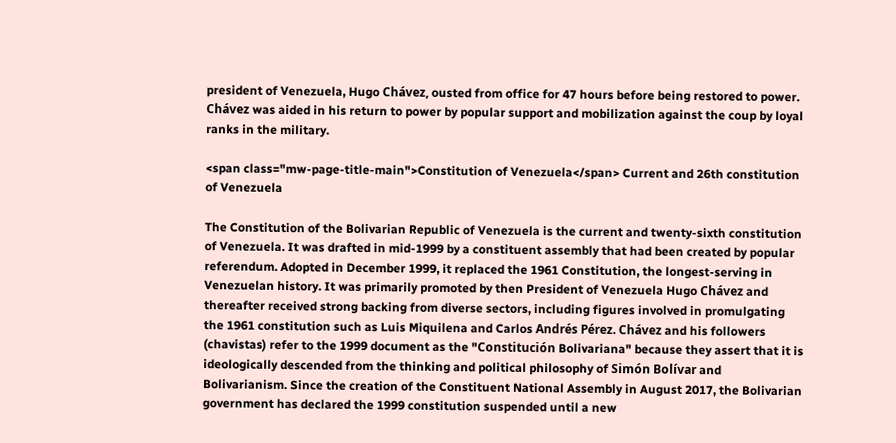president of Venezuela, Hugo Chávez, ousted from office for 47 hours before being restored to power. Chávez was aided in his return to power by popular support and mobilization against the coup by loyal ranks in the military.

<span class="mw-page-title-main">Constitution of Venezuela</span> Current and 26th constitution of Venezuela

The Constitution of the Bolivarian Republic of Venezuela is the current and twenty-sixth constitution of Venezuela. It was drafted in mid-1999 by a constituent assembly that had been created by popular referendum. Adopted in December 1999, it replaced the 1961 Constitution, the longest-serving in Venezuelan history. It was primarily promoted by then President of Venezuela Hugo Chávez and thereafter received strong backing from diverse sectors, including figures involved in promulgating the 1961 constitution such as Luis Miquilena and Carlos Andrés Pérez. Chávez and his followers (chavistas) refer to the 1999 document as the "Constitución Bolivariana" because they assert that it is ideologically descended from the thinking and political philosophy of Simón Bolívar and Bolivarianism. Since the creation of the Constituent National Assembly in August 2017, the Bolivarian government has declared the 1999 constitution suspended until a new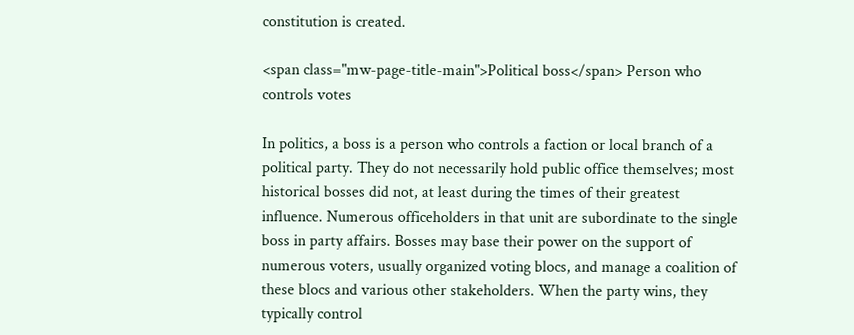constitution is created.

<span class="mw-page-title-main">Political boss</span> Person who controls votes

In politics, a boss is a person who controls a faction or local branch of a political party. They do not necessarily hold public office themselves; most historical bosses did not, at least during the times of their greatest influence. Numerous officeholders in that unit are subordinate to the single boss in party affairs. Bosses may base their power on the support of numerous voters, usually organized voting blocs, and manage a coalition of these blocs and various other stakeholders. When the party wins, they typically control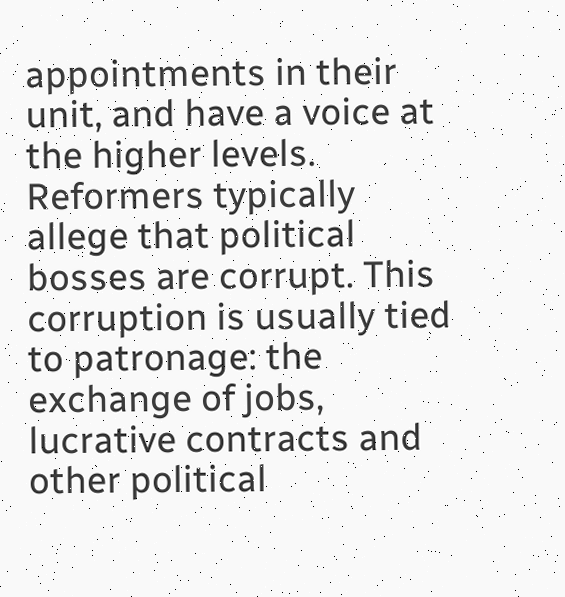appointments in their unit, and have a voice at the higher levels. Reformers typically allege that political bosses are corrupt. This corruption is usually tied to patronage: the exchange of jobs, lucrative contracts and other political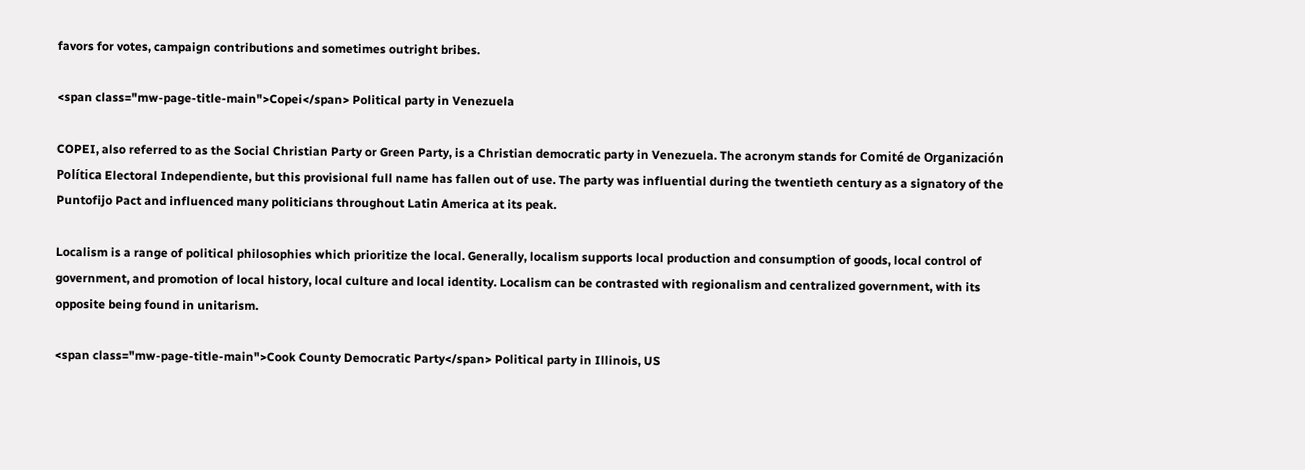favors for votes, campaign contributions and sometimes outright bribes.

<span class="mw-page-title-main">Copei</span> Political party in Venezuela

COPEI, also referred to as the Social Christian Party or Green Party, is a Christian democratic party in Venezuela. The acronym stands for Comité de Organización Política Electoral Independiente, but this provisional full name has fallen out of use. The party was influential during the twentieth century as a signatory of the Puntofijo Pact and influenced many politicians throughout Latin America at its peak.

Localism is a range of political philosophies which prioritize the local. Generally, localism supports local production and consumption of goods, local control of government, and promotion of local history, local culture and local identity. Localism can be contrasted with regionalism and centralized government, with its opposite being found in unitarism.

<span class="mw-page-title-main">Cook County Democratic Party</span> Political party in Illinois, US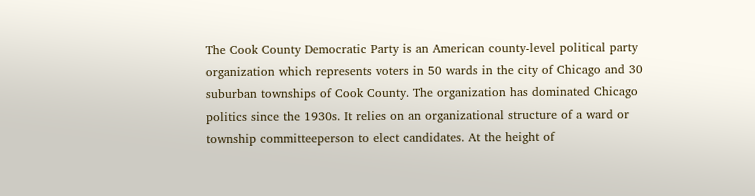The Cook County Democratic Party is an American county-level political party organization which represents voters in 50 wards in the city of Chicago and 30 suburban townships of Cook County. The organization has dominated Chicago politics since the 1930s. It relies on an organizational structure of a ward or township committeeperson to elect candidates. At the height of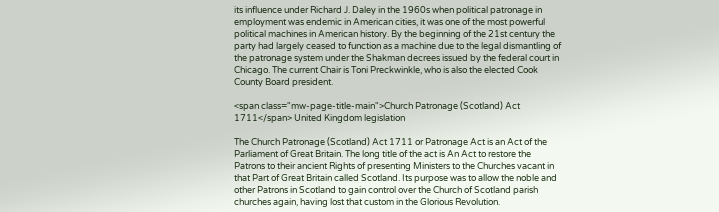its influence under Richard J. Daley in the 1960s when political patronage in employment was endemic in American cities, it was one of the most powerful political machines in American history. By the beginning of the 21st century the party had largely ceased to function as a machine due to the legal dismantling of the patronage system under the Shakman decrees issued by the federal court in Chicago. The current Chair is Toni Preckwinkle, who is also the elected Cook County Board president.

<span class="mw-page-title-main">Church Patronage (Scotland) Act 1711</span> United Kingdom legislation

The Church Patronage (Scotland) Act 1711 or Patronage Act is an Act of the Parliament of Great Britain. The long title of the act is An Act to restore the Patrons to their ancient Rights of presenting Ministers to the Churches vacant in that Part of Great Britain called Scotland. Its purpose was to allow the noble and other Patrons in Scotland to gain control over the Church of Scotland parish churches again, having lost that custom in the Glorious Revolution.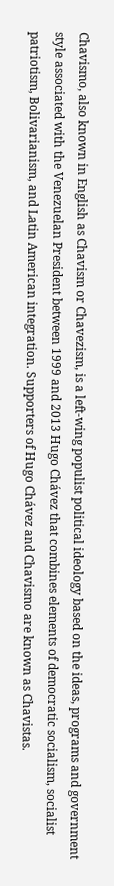Chavismo, also known in English as Chavism or Chavezism, is a left-wing populist political ideology based on the ideas, programs and government style associated with the Venezuelan President between 1999 and 2013 Hugo Chávez that combines elements of democratic socialism, socialist patriotism, Bolivarianism, and Latin American integration. Supporters of Hugo Chávez and Chavismo are known as Chavistas.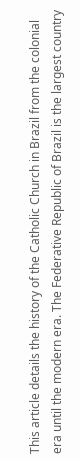This article details the history of the Catholic Church in Brazil from the colonial era until the modern era. The Federative Republic of Brazil is the largest country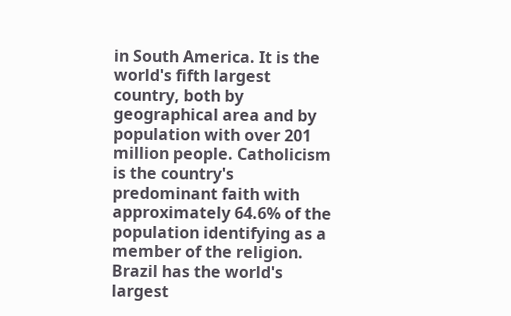in South America. It is the world's fifth largest country, both by geographical area and by population with over 201 million people. Catholicism is the country's predominant faith with approximately 64.6% of the population identifying as a member of the religion. Brazil has the world's largest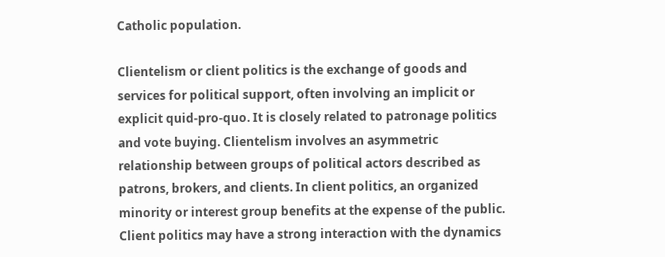Catholic population.

Clientelism or client politics is the exchange of goods and services for political support, often involving an implicit or explicit quid-pro-quo. It is closely related to patronage politics and vote buying. Clientelism involves an asymmetric relationship between groups of political actors described as patrons, brokers, and clients. In client politics, an organized minority or interest group benefits at the expense of the public. Client politics may have a strong interaction with the dynamics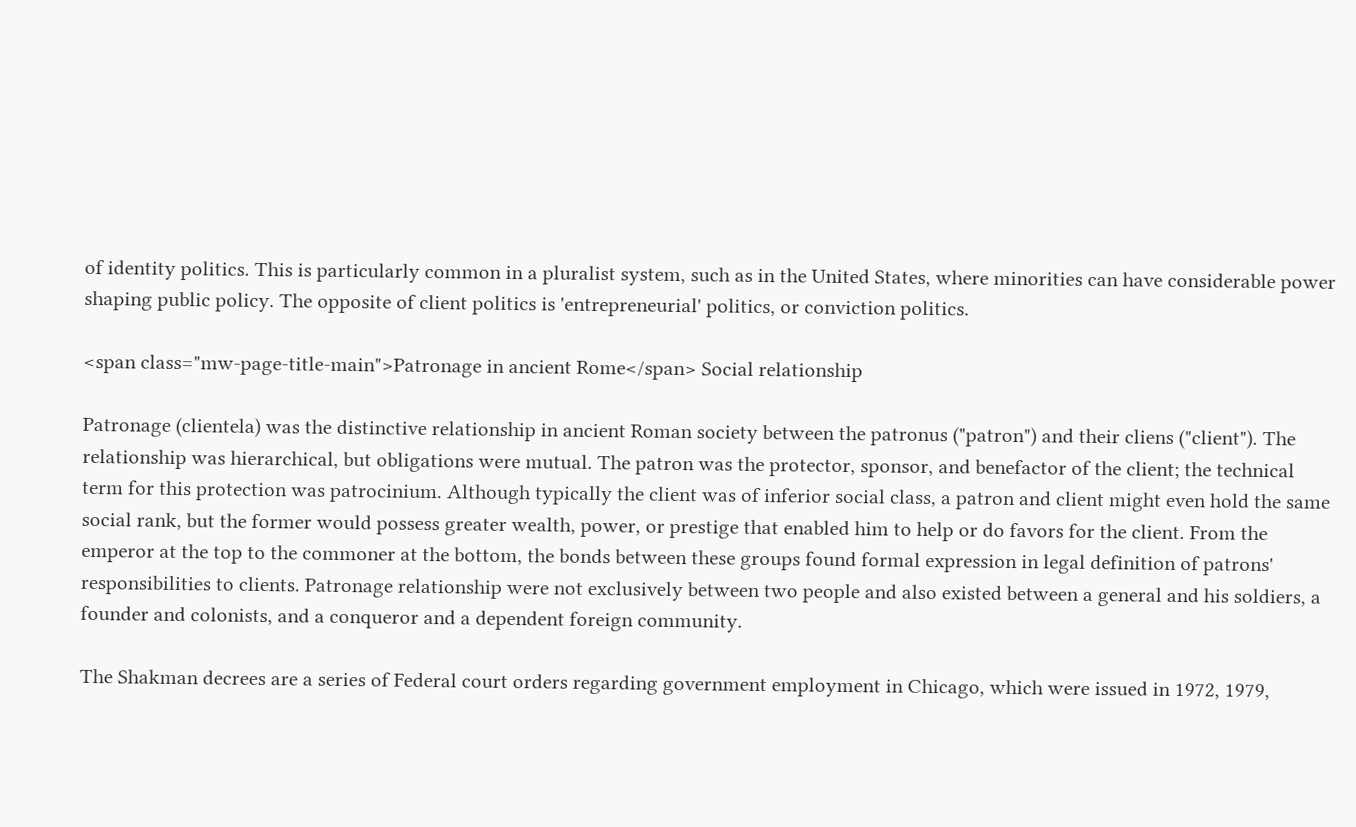of identity politics. This is particularly common in a pluralist system, such as in the United States, where minorities can have considerable power shaping public policy. The opposite of client politics is 'entrepreneurial' politics, or conviction politics.

<span class="mw-page-title-main">Patronage in ancient Rome</span> Social relationship

Patronage (clientela) was the distinctive relationship in ancient Roman society between the patronus ("patron") and their cliens ("client"). The relationship was hierarchical, but obligations were mutual. The patron was the protector, sponsor, and benefactor of the client; the technical term for this protection was patrocinium. Although typically the client was of inferior social class, a patron and client might even hold the same social rank, but the former would possess greater wealth, power, or prestige that enabled him to help or do favors for the client. From the emperor at the top to the commoner at the bottom, the bonds between these groups found formal expression in legal definition of patrons' responsibilities to clients. Patronage relationship were not exclusively between two people and also existed between a general and his soldiers, a founder and colonists, and a conqueror and a dependent foreign community.

The Shakman decrees are a series of Federal court orders regarding government employment in Chicago, which were issued in 1972, 1979,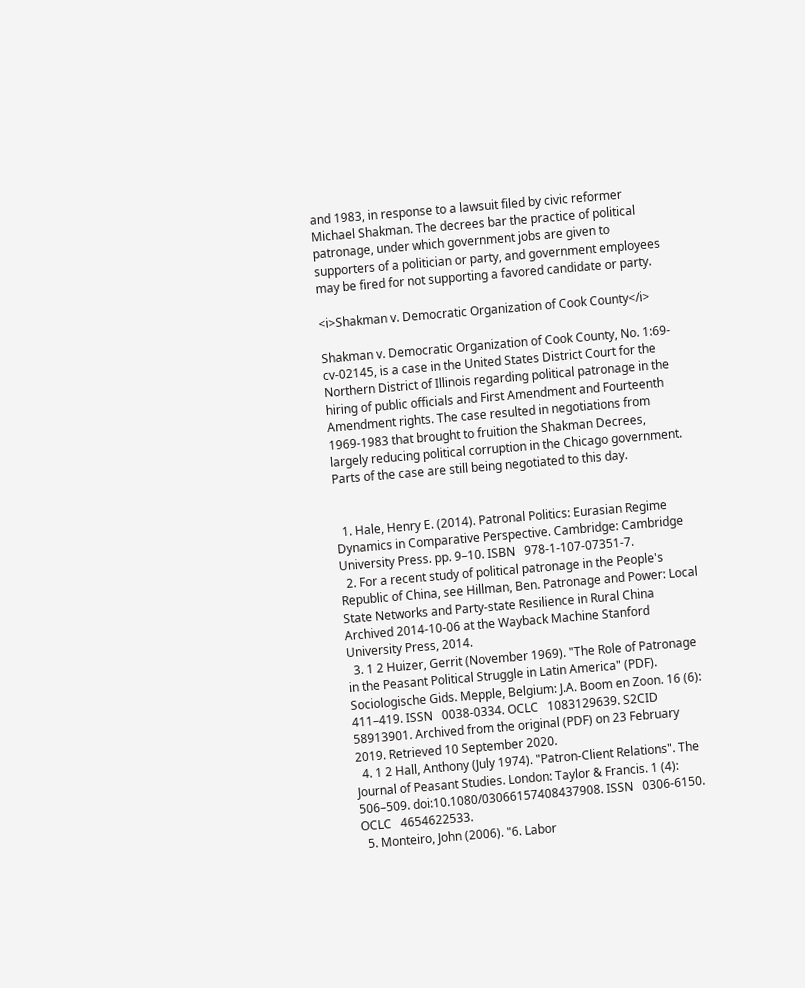and 1983, in response to a lawsuit filed by civic reformer Michael Shakman. The decrees bar the practice of political patronage, under which government jobs are given to supporters of a politician or party, and government employees may be fired for not supporting a favored candidate or party.

<i>Shakman v. Democratic Organization of Cook County</i>

Shakman v. Democratic Organization of Cook County, No. 1:69-cv-02145, is a case in the United States District Court for the Northern District of Illinois regarding political patronage in the hiring of public officials and First Amendment and Fourteenth Amendment rights. The case resulted in negotiations from 1969-1983 that brought to fruition the Shakman Decrees, largely reducing political corruption in the Chicago government. Parts of the case are still being negotiated to this day.


  1. Hale, Henry E. (2014). Patronal Politics: Eurasian Regime Dynamics in Comparative Perspective. Cambridge: Cambridge University Press. pp. 9–10. ISBN   978-1-107-07351-7.
  2. For a recent study of political patronage in the People's Republic of China, see Hillman, Ben. Patronage and Power: Local State Networks and Party-state Resilience in Rural China Archived 2014-10-06 at the Wayback Machine Stanford University Press, 2014.
  3. 1 2 Huizer, Gerrit (November 1969). "The Role of Patronage in the Peasant Political Struggle in Latin America" (PDF). Sociologische Gids. Mepple, Belgium: J.A. Boom en Zoon. 16 (6): 411–419. ISSN   0038-0334. OCLC   1083129639. S2CID   58913901. Archived from the original (PDF) on 23 February 2019. Retrieved 10 September 2020.
  4. 1 2 Hall, Anthony (July 1974). "Patron-Client Relations". The Journal of Peasant Studies. London: Taylor & Francis. 1 (4): 506–509. doi:10.1080/03066157408437908. ISSN   0306-6150. OCLC   4654622533.
  5. Monteiro, John (2006). "6. Labor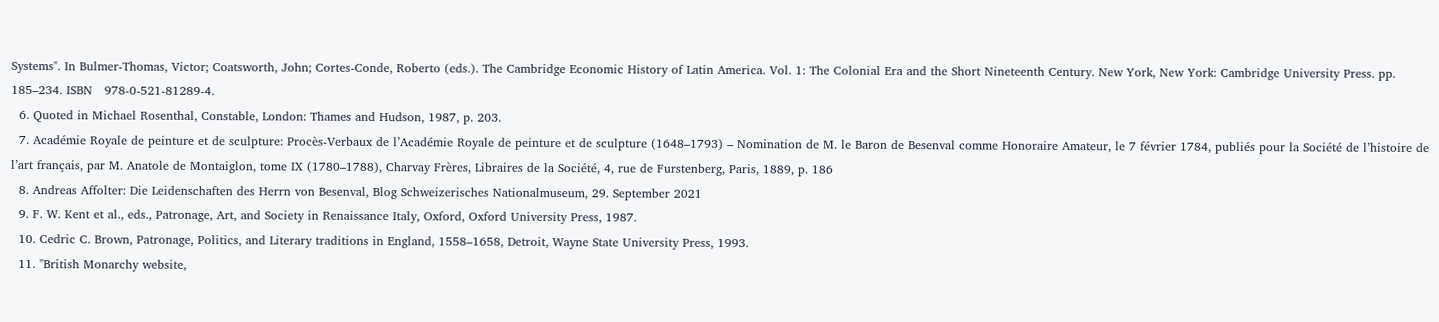Systems". In Bulmer-Thomas, Victor; Coatsworth, John; Cortes-Conde, Roberto (eds.). The Cambridge Economic History of Latin America. Vol. 1: The Colonial Era and the Short Nineteenth Century. New York, New York: Cambridge University Press. pp. 185–234. ISBN   978-0-521-81289-4.
  6. Quoted in Michael Rosenthal, Constable, London: Thames and Hudson, 1987, p. 203.
  7. Académie Royale de peinture et de sculpture: Procès-Verbaux de l’Académie Royale de peinture et de sculpture (1648–1793) – Nomination de M. le Baron de Besenval comme Honoraire Amateur, le 7 février 1784, publiés pour la Société de l’histoire de l’art français, par M. Anatole de Montaiglon, tome IX (1780–1788), Charvay Frères, Libraires de la Société, 4, rue de Furstenberg, Paris, 1889, p. 186
  8. Andreas Affolter: Die Leidenschaften des Herrn von Besenval, Blog Schweizerisches Nationalmuseum, 29. September 2021
  9. F. W. Kent et al., eds., Patronage, Art, and Society in Renaissance Italy, Oxford, Oxford University Press, 1987.
  10. Cedric C. Brown, Patronage, Politics, and Literary traditions in England, 1558–1658, Detroit, Wayne State University Press, 1993.
  11. "British Monarchy website,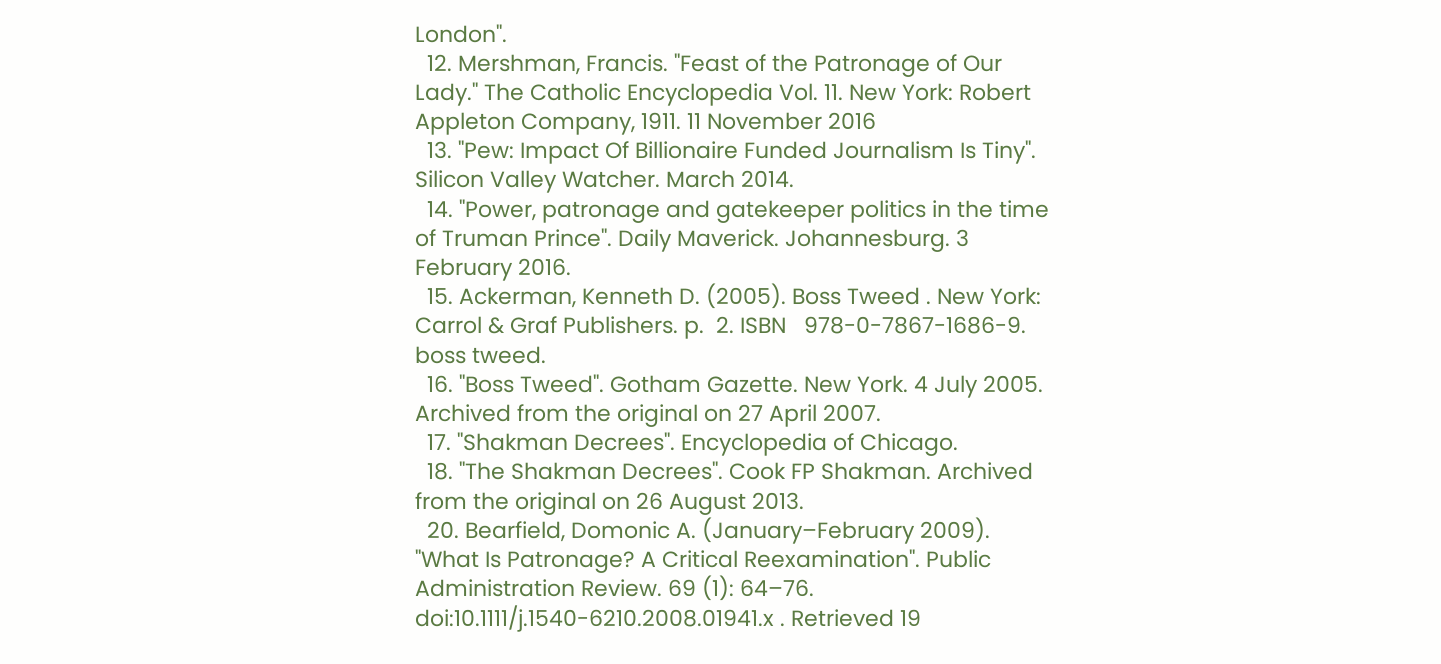London".
  12. Mershman, Francis. "Feast of the Patronage of Our Lady." The Catholic Encyclopedia Vol. 11. New York: Robert Appleton Company, 1911. 11 November 2016
  13. "Pew: Impact Of Billionaire Funded Journalism Is Tiny". Silicon Valley Watcher. March 2014.
  14. "Power, patronage and gatekeeper politics in the time of Truman Prince". Daily Maverick. Johannesburg. 3 February 2016.
  15. Ackerman, Kenneth D. (2005). Boss Tweed . New York: Carrol & Graf Publishers. p.  2. ISBN   978-0-7867-1686-9. boss tweed.
  16. "Boss Tweed". Gotham Gazette. New York. 4 July 2005. Archived from the original on 27 April 2007.
  17. "Shakman Decrees". Encyclopedia of Chicago.
  18. "The Shakman Decrees". Cook FP Shakman. Archived from the original on 26 August 2013.
  20. Bearfield, Domonic A. (January–February 2009). "What Is Patronage? A Critical Reexamination". Public Administration Review. 69 (1): 64–76. doi:10.1111/j.1540-6210.2008.01941.x . Retrieved 19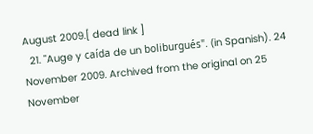August 2009.[ dead link ]
  21. "Auge y caída de un boliburgués". (in Spanish). 24 November 2009. Archived from the original on 25 November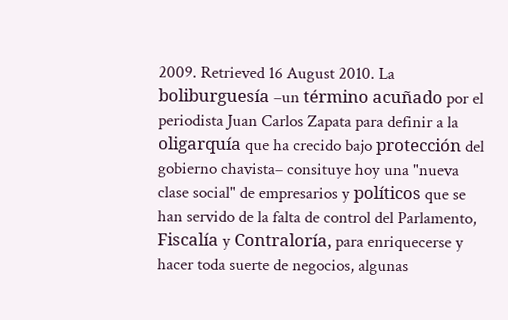2009. Retrieved 16 August 2010. La boliburguesía –un término acuñado por el periodista Juan Carlos Zapata para definir a la oligarquía que ha crecido bajo protección del gobierno chavista– consituye hoy una "nueva clase social" de empresarios y políticos que se han servido de la falta de control del Parlamento, Fiscalía y Contraloría, para enriquecerse y hacer toda suerte de negocios, algunas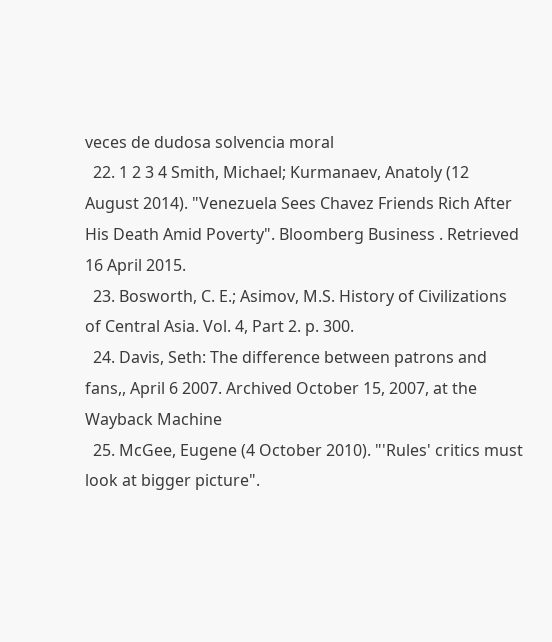veces de dudosa solvencia moral
  22. 1 2 3 4 Smith, Michael; Kurmanaev, Anatoly (12 August 2014). "Venezuela Sees Chavez Friends Rich After His Death Amid Poverty". Bloomberg Business . Retrieved 16 April 2015.
  23. Bosworth, C. E.; Asimov, M.S. History of Civilizations of Central Asia. Vol. 4, Part 2. p. 300.
  24. Davis, Seth: The difference between patrons and fans,, April 6 2007. Archived October 15, 2007, at the Wayback Machine
  25. McGee, Eugene (4 October 2010). "'Rules' critics must look at bigger picture".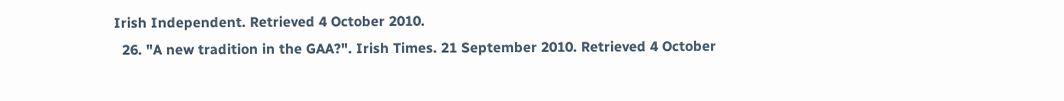Irish Independent. Retrieved 4 October 2010.
  26. "A new tradition in the GAA?". Irish Times. 21 September 2010. Retrieved 4 October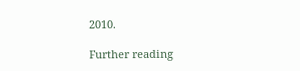2010.

Further reading